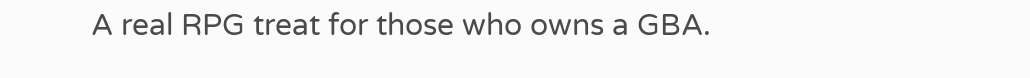A real RPG treat for those who owns a GBA.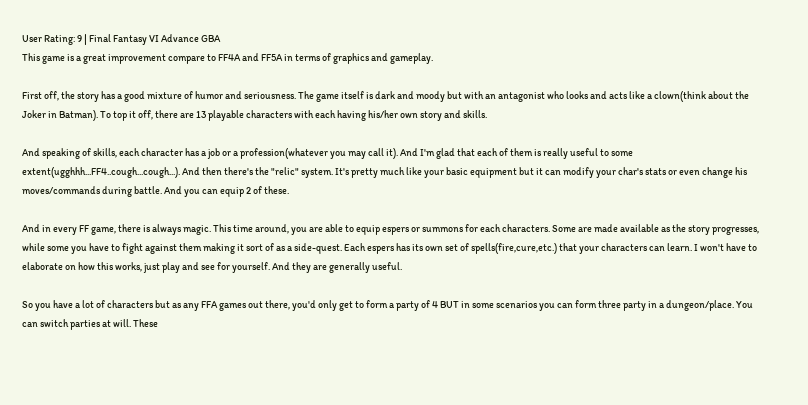User Rating: 9 | Final Fantasy VI Advance GBA
This game is a great improvement compare to FF4A and FF5A in terms of graphics and gameplay.

First off, the story has a good mixture of humor and seriousness. The game itself is dark and moody but with an antagonist who looks and acts like a clown(think about the Joker in Batman). To top it off, there are 13 playable characters with each having his/her own story and skills.

And speaking of skills, each character has a job or a profession(whatever you may call it). And I'm glad that each of them is really useful to some extent(ugghhh...FF4..cough...cough...). And then there's the "relic" system. It's pretty much like your basic equipment but it can modify your char's stats or even change his moves/commands during battle. And you can equip 2 of these.

And in every FF game, there is always magic. This time around, you are able to equip espers or summons for each characters. Some are made available as the story progresses, while some you have to fight against them making it sort of as a side-quest. Each espers has its own set of spells(fire,cure,etc.) that your characters can learn. I won't have to elaborate on how this works, just play and see for yourself. And they are generally useful.

So you have a lot of characters but as any FFA games out there, you'd only get to form a party of 4 BUT in some scenarios you can form three party in a dungeon/place. You can switch parties at will. These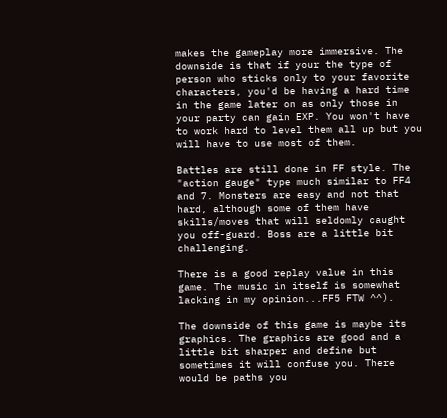makes the gameplay more immersive. The downside is that if your the type of person who sticks only to your favorite characters, you'd be having a hard time in the game later on as only those in your party can gain EXP. You won't have to work hard to level them all up but you will have to use most of them.

Battles are still done in FF style. The "action gauge" type much similar to FF4 and 7. Monsters are easy and not that hard, although some of them have skills/moves that will seldomly caught you off-guard. Boss are a little bit challenging.

There is a good replay value in this game. The music in itself is somewhat lacking in my opinion...FF5 FTW ^^).

The downside of this game is maybe its graphics. The graphics are good and a little bit sharper and define but sometimes it will confuse you. There would be paths you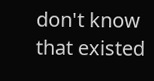don't know that existed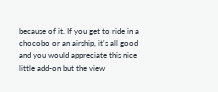because of it. If you get to ride in a chocobo or an airship, it's all good and you would appreciate this nice little add-on but the view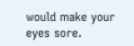would make your eyes sore.